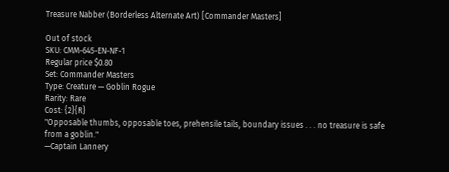Treasure Nabber (Borderless Alternate Art) [Commander Masters]

Out of stock
SKU: CMM-645-EN-NF-1
Regular price $0.80
Set: Commander Masters
Type: Creature — Goblin Rogue
Rarity: Rare
Cost: {2}{R}
"Opposable thumbs, opposable toes, prehensile tails, boundary issues . . . no treasure is safe from a goblin."
—Captain Lannery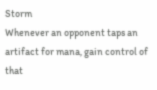Storm
Whenever an opponent taps an artifact for mana, gain control of that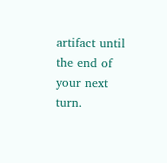artifact until the end of your next turn.